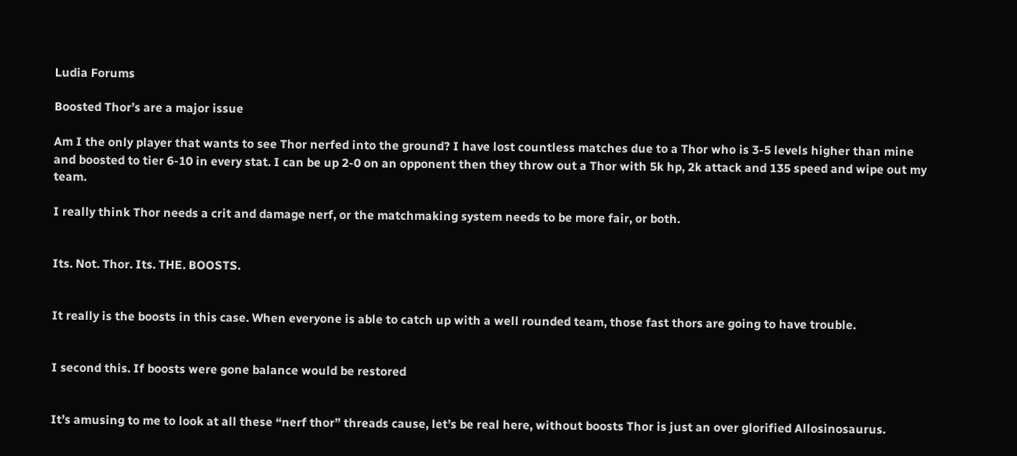Ludia Forums

Boosted Thor’s are a major issue

Am I the only player that wants to see Thor nerfed into the ground? I have lost countless matches due to a Thor who is 3-5 levels higher than mine and boosted to tier 6-10 in every stat. I can be up 2-0 on an opponent then they throw out a Thor with 5k hp, 2k attack and 135 speed and wipe out my team.

I really think Thor needs a crit and damage nerf, or the matchmaking system needs to be more fair, or both.


Its. Not. Thor. Its. THE. BOOSTS.


It really is the boosts in this case. When everyone is able to catch up with a well rounded team, those fast thors are going to have trouble.


I second this. If boosts were gone balance would be restored


It’s amusing to me to look at all these “nerf thor” threads cause, let’s be real here, without boosts Thor is just an over glorified Allosinosaurus.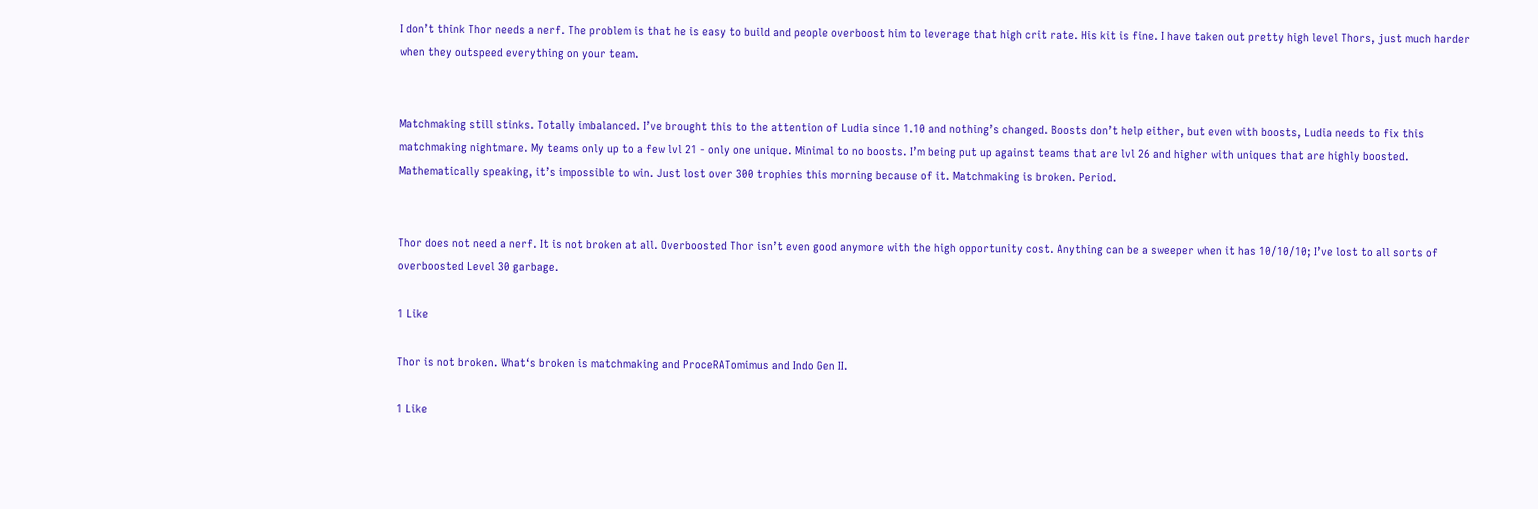I don’t think Thor needs a nerf. The problem is that he is easy to build and people overboost him to leverage that high crit rate. His kit is fine. I have taken out pretty high level Thors, just much harder when they outspeed everything on your team.


Matchmaking still stinks. Totally imbalanced. I’ve brought this to the attention of Ludia since 1.10 and nothing’s changed. Boosts don’t help either, but even with boosts, Ludia needs to fix this matchmaking nightmare. My teams only up to a few lvl 21 - only one unique. Minimal to no boosts. I’m being put up against teams that are lvl 26 and higher with uniques that are highly boosted. Mathematically speaking, it’s impossible to win. Just lost over 300 trophies this morning because of it. Matchmaking is broken. Period.


Thor does not need a nerf. It is not broken at all. Overboosted Thor isn’t even good anymore with the high opportunity cost. Anything can be a sweeper when it has 10/10/10; I’ve lost to all sorts of overboosted Level 30 garbage.

1 Like

Thor is not broken. What‘s broken is matchmaking and ProceRATomimus and Indo Gen II.

1 Like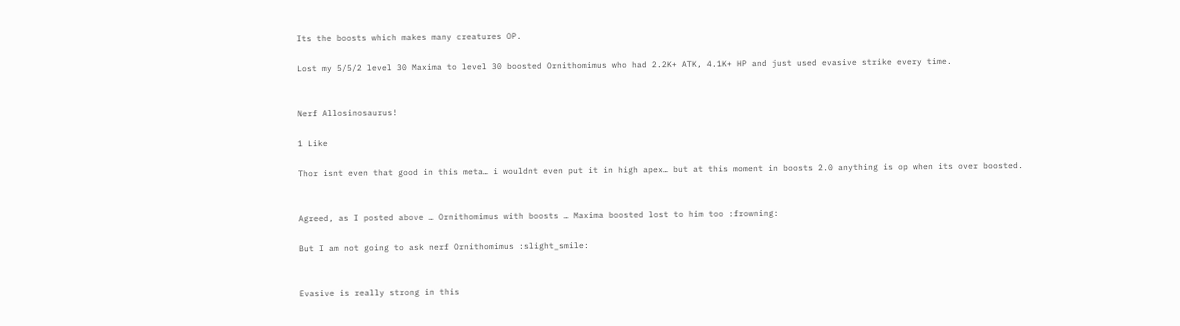Its the boosts which makes many creatures OP.

Lost my 5/5/2 level 30 Maxima to level 30 boosted Ornithomimus who had 2.2K+ ATK, 4.1K+ HP and just used evasive strike every time.


Nerf Allosinosaurus!

1 Like

Thor isnt even that good in this meta… i wouldnt even put it in high apex… but at this moment in boosts 2.0 anything is op when its over boosted.


Agreed, as I posted above … Ornithomimus with boosts … Maxima boosted lost to him too :frowning:

But I am not going to ask nerf Ornithomimus :slight_smile:


Evasive is really strong in this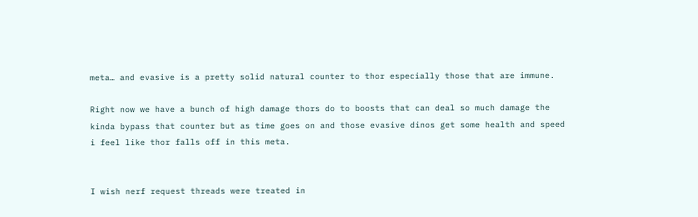meta… and evasive is a pretty solid natural counter to thor especially those that are immune.

Right now we have a bunch of high damage thors do to boosts that can deal so much damage the kinda bypass that counter but as time goes on and those evasive dinos get some health and speed i feel like thor falls off in this meta.


I wish nerf request threads were treated in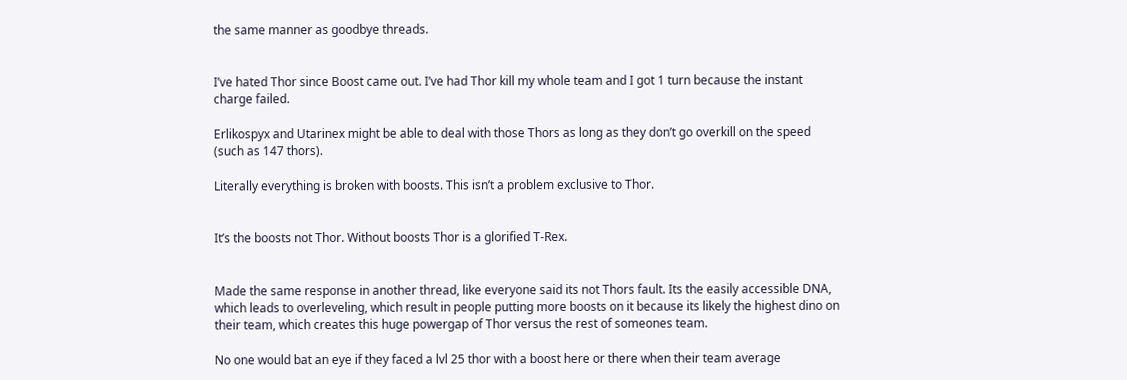the same manner as goodbye threads.


I’ve hated Thor since Boost came out. I’ve had Thor kill my whole team and I got 1 turn because the instant charge failed.

Erlikospyx and Utarinex might be able to deal with those Thors as long as they don’t go overkill on the speed (such as 147 thors).

Literally everything is broken with boosts. This isn’t a problem exclusive to Thor.


It’s the boosts not Thor. Without boosts Thor is a glorified T-Rex.


Made the same response in another thread, like everyone said its not Thors fault. Its the easily accessible DNA, which leads to overleveling, which result in people putting more boosts on it because its likely the highest dino on their team, which creates this huge powergap of Thor versus the rest of someones team.

No one would bat an eye if they faced a lvl 25 thor with a boost here or there when their team average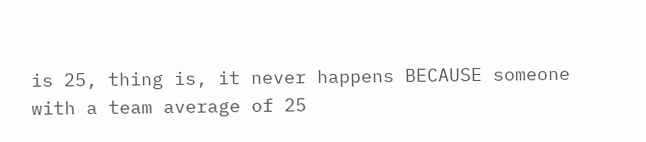is 25, thing is, it never happens BECAUSE someone with a team average of 25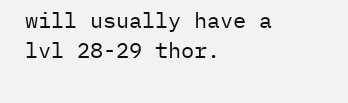will usually have a lvl 28-29 thor.